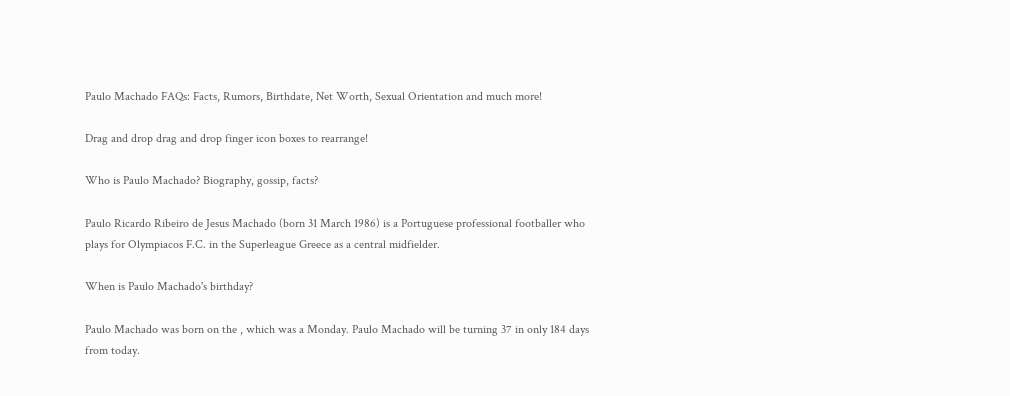Paulo Machado FAQs: Facts, Rumors, Birthdate, Net Worth, Sexual Orientation and much more!

Drag and drop drag and drop finger icon boxes to rearrange!

Who is Paulo Machado? Biography, gossip, facts?

Paulo Ricardo Ribeiro de Jesus Machado (born 31 March 1986) is a Portuguese professional footballer who plays for Olympiacos F.C. in the Superleague Greece as a central midfielder.

When is Paulo Machado's birthday?

Paulo Machado was born on the , which was a Monday. Paulo Machado will be turning 37 in only 184 days from today.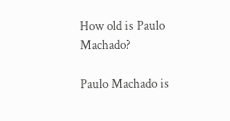How old is Paulo Machado?

Paulo Machado is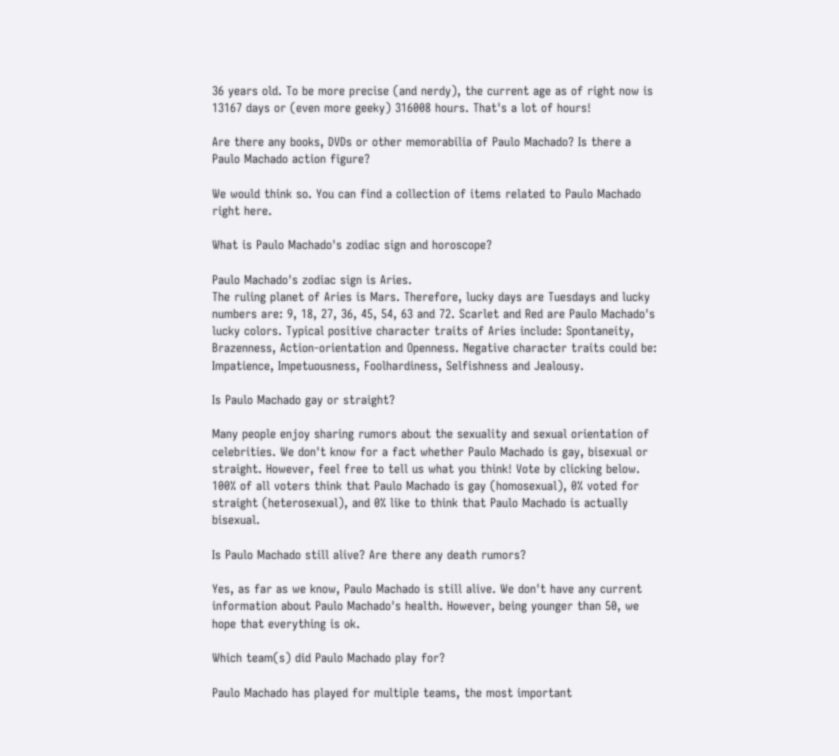36 years old. To be more precise (and nerdy), the current age as of right now is 13167 days or (even more geeky) 316008 hours. That's a lot of hours!

Are there any books, DVDs or other memorabilia of Paulo Machado? Is there a Paulo Machado action figure?

We would think so. You can find a collection of items related to Paulo Machado right here.

What is Paulo Machado's zodiac sign and horoscope?

Paulo Machado's zodiac sign is Aries.
The ruling planet of Aries is Mars. Therefore, lucky days are Tuesdays and lucky numbers are: 9, 18, 27, 36, 45, 54, 63 and 72. Scarlet and Red are Paulo Machado's lucky colors. Typical positive character traits of Aries include: Spontaneity, Brazenness, Action-orientation and Openness. Negative character traits could be: Impatience, Impetuousness, Foolhardiness, Selfishness and Jealousy.

Is Paulo Machado gay or straight?

Many people enjoy sharing rumors about the sexuality and sexual orientation of celebrities. We don't know for a fact whether Paulo Machado is gay, bisexual or straight. However, feel free to tell us what you think! Vote by clicking below.
100% of all voters think that Paulo Machado is gay (homosexual), 0% voted for straight (heterosexual), and 0% like to think that Paulo Machado is actually bisexual.

Is Paulo Machado still alive? Are there any death rumors?

Yes, as far as we know, Paulo Machado is still alive. We don't have any current information about Paulo Machado's health. However, being younger than 50, we hope that everything is ok.

Which team(s) did Paulo Machado play for?

Paulo Machado has played for multiple teams, the most important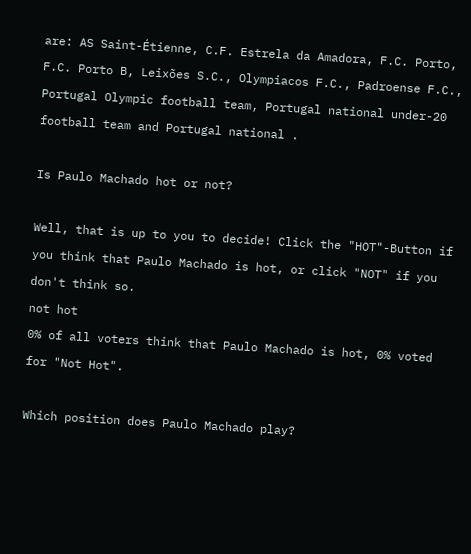are: AS Saint-Étienne, C.F. Estrela da Amadora, F.C. Porto, F.C. Porto B, Leixões S.C., Olympiacos F.C., Padroense F.C., Portugal Olympic football team, Portugal national under-20 football team and Portugal national .

Is Paulo Machado hot or not?

Well, that is up to you to decide! Click the "HOT"-Button if you think that Paulo Machado is hot, or click "NOT" if you don't think so.
not hot
0% of all voters think that Paulo Machado is hot, 0% voted for "Not Hot".

Which position does Paulo Machado play?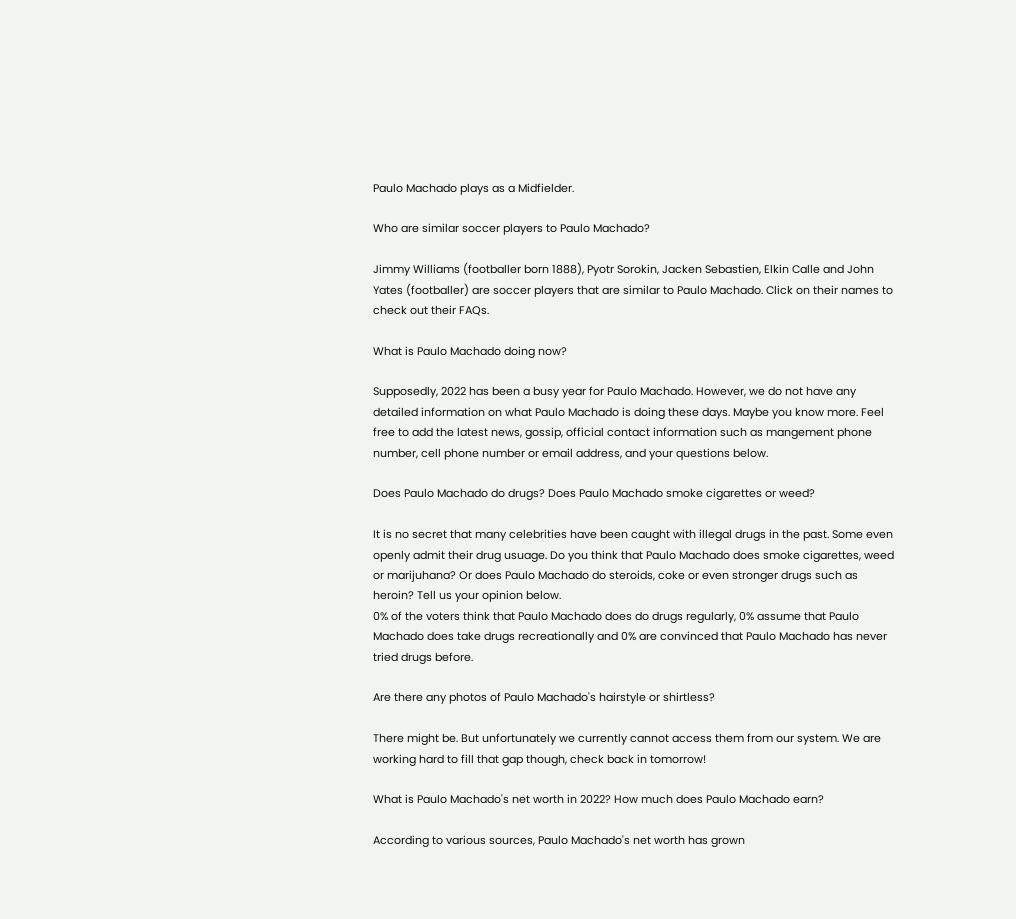Paulo Machado plays as a Midfielder.

Who are similar soccer players to Paulo Machado?

Jimmy Williams (footballer born 1888), Pyotr Sorokin, Jacken Sebastien, Elkin Calle and John Yates (footballer) are soccer players that are similar to Paulo Machado. Click on their names to check out their FAQs.

What is Paulo Machado doing now?

Supposedly, 2022 has been a busy year for Paulo Machado. However, we do not have any detailed information on what Paulo Machado is doing these days. Maybe you know more. Feel free to add the latest news, gossip, official contact information such as mangement phone number, cell phone number or email address, and your questions below.

Does Paulo Machado do drugs? Does Paulo Machado smoke cigarettes or weed?

It is no secret that many celebrities have been caught with illegal drugs in the past. Some even openly admit their drug usuage. Do you think that Paulo Machado does smoke cigarettes, weed or marijuhana? Or does Paulo Machado do steroids, coke or even stronger drugs such as heroin? Tell us your opinion below.
0% of the voters think that Paulo Machado does do drugs regularly, 0% assume that Paulo Machado does take drugs recreationally and 0% are convinced that Paulo Machado has never tried drugs before.

Are there any photos of Paulo Machado's hairstyle or shirtless?

There might be. But unfortunately we currently cannot access them from our system. We are working hard to fill that gap though, check back in tomorrow!

What is Paulo Machado's net worth in 2022? How much does Paulo Machado earn?

According to various sources, Paulo Machado's net worth has grown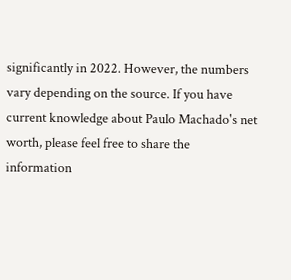significantly in 2022. However, the numbers vary depending on the source. If you have current knowledge about Paulo Machado's net worth, please feel free to share the information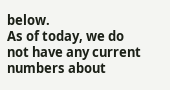below.
As of today, we do not have any current numbers about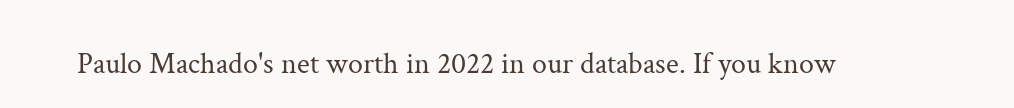Paulo Machado's net worth in 2022 in our database. If you know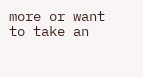more or want to take an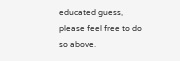educated guess, please feel free to do so above.